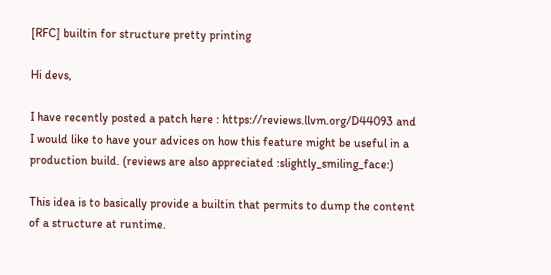[RFC] builtin for structure pretty printing

Hi devs,

I have recently posted a patch here : https://reviews.llvm.org/D44093 and I would like to have your advices on how this feature might be useful in a production build. (reviews are also appreciated :slightly_smiling_face:)

This idea is to basically provide a builtin that permits to dump the content of a structure at runtime.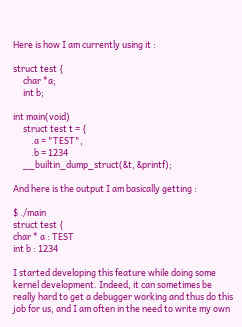Here is how I am currently using it :

struct test {
     char *a;
     int b;

int main(void)
     struct test t = {
         .a = "TEST",
         .b = 1234
     __builtin_dump_struct(&t, &printf);

And here is the output I am basically getting :

$ ./main
struct test {
char * a : TEST
int b : 1234

I started developing this feature while doing some kernel development. Indeed, it can sometimes be really hard to get a debugger working and thus do this job for us, and I am often in the need to write my own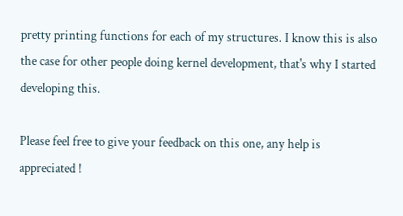pretty printing functions for each of my structures. I know this is also the case for other people doing kernel development, that's why I started developing this.

Please feel free to give your feedback on this one, any help is appreciated !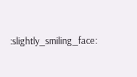:slightly_smiling_face: